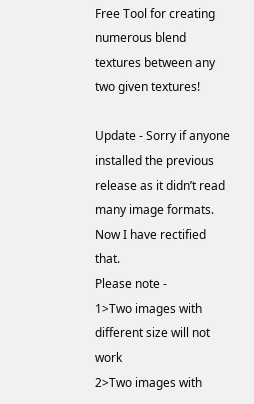Free Tool for creating numerous blend textures between any two given textures!

Update - Sorry if anyone installed the previous release as it didn’t read many image formats. Now I have rectified that.
Please note -
1>Two images with different size will not work
2>Two images with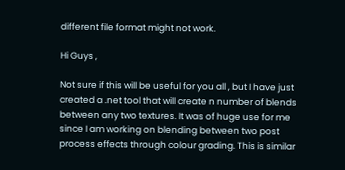different file format might not work.

Hi Guys ,

Not sure if this will be useful for you all , but I have just created a .net tool that will create n number of blends between any two textures. It was of huge use for me since I am working on blending between two post process effects through colour grading. This is similar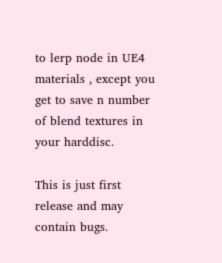to lerp node in UE4 materials , except you get to save n number of blend textures in your harddisc.

This is just first release and may contain bugs.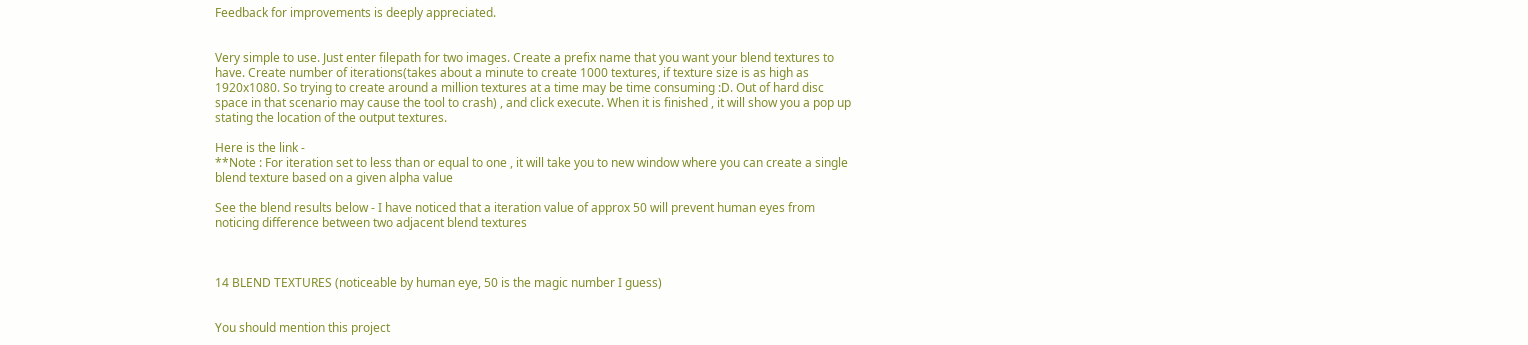Feedback for improvements is deeply appreciated.


Very simple to use. Just enter filepath for two images. Create a prefix name that you want your blend textures to have. Create number of iterations(takes about a minute to create 1000 textures, if texture size is as high as 1920x1080. So trying to create around a million textures at a time may be time consuming :D. Out of hard disc space in that scenario may cause the tool to crash) , and click execute. When it is finished , it will show you a pop up stating the location of the output textures.

Here is the link -
**Note : For iteration set to less than or equal to one , it will take you to new window where you can create a single blend texture based on a given alpha value

See the blend results below - I have noticed that a iteration value of approx 50 will prevent human eyes from noticing difference between two adjacent blend textures



14 BLEND TEXTURES (noticeable by human eye, 50 is the magic number I guess)


You should mention this project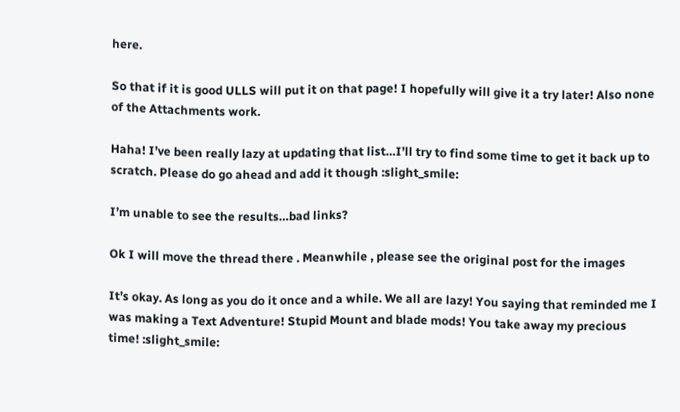here.

So that if it is good ULLS will put it on that page! I hopefully will give it a try later! Also none of the Attachments work.

Haha! I’ve been really lazy at updating that list…I’ll try to find some time to get it back up to scratch. Please do go ahead and add it though :slight_smile:

I’m unable to see the results…bad links?

Ok I will move the thread there . Meanwhile , please see the original post for the images

It’s okay. As long as you do it once and a while. We all are lazy! You saying that reminded me I was making a Text Adventure! Stupid Mount and blade mods! You take away my precious time! :slight_smile: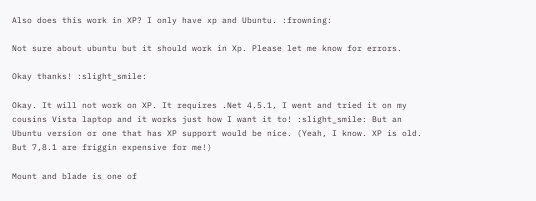Also does this work in XP? I only have xp and Ubuntu. :frowning:

Not sure about ubuntu but it should work in Xp. Please let me know for errors.

Okay thanks! :slight_smile:

Okay. It will not work on XP. It requires .Net 4.5.1, I went and tried it on my cousins Vista laptop and it works just how I want it to! :slight_smile: But an Ubuntu version or one that has XP support would be nice. (Yeah, I know. XP is old. But 7,8.1 are friggin expensive for me!)

Mount and blade is one of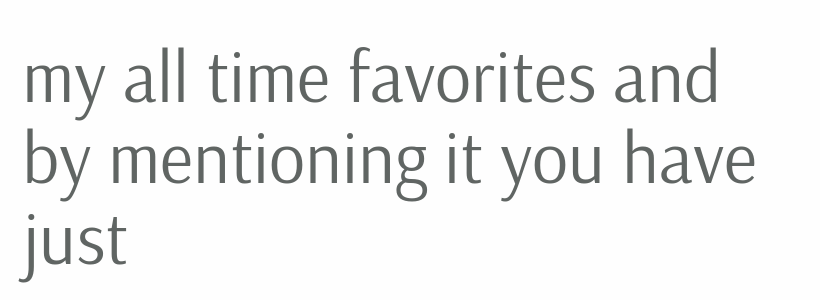my all time favorites and by mentioning it you have just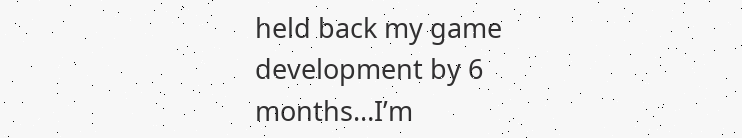held back my game development by 6 months…I’m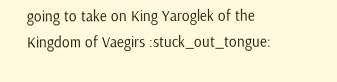going to take on King Yaroglek of the Kingdom of Vaegirs :stuck_out_tongue: